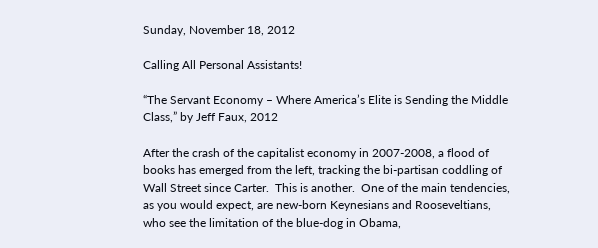Sunday, November 18, 2012

Calling All Personal Assistants!

“The Servant Economy – Where America’s Elite is Sending the Middle Class,” by Jeff Faux, 2012

After the crash of the capitalist economy in 2007-2008, a flood of books has emerged from the left, tracking the bi-partisan coddling of Wall Street since Carter.  This is another.  One of the main tendencies, as you would expect, are new-born Keynesians and Rooseveltians, who see the limitation of the blue-dog in Obama,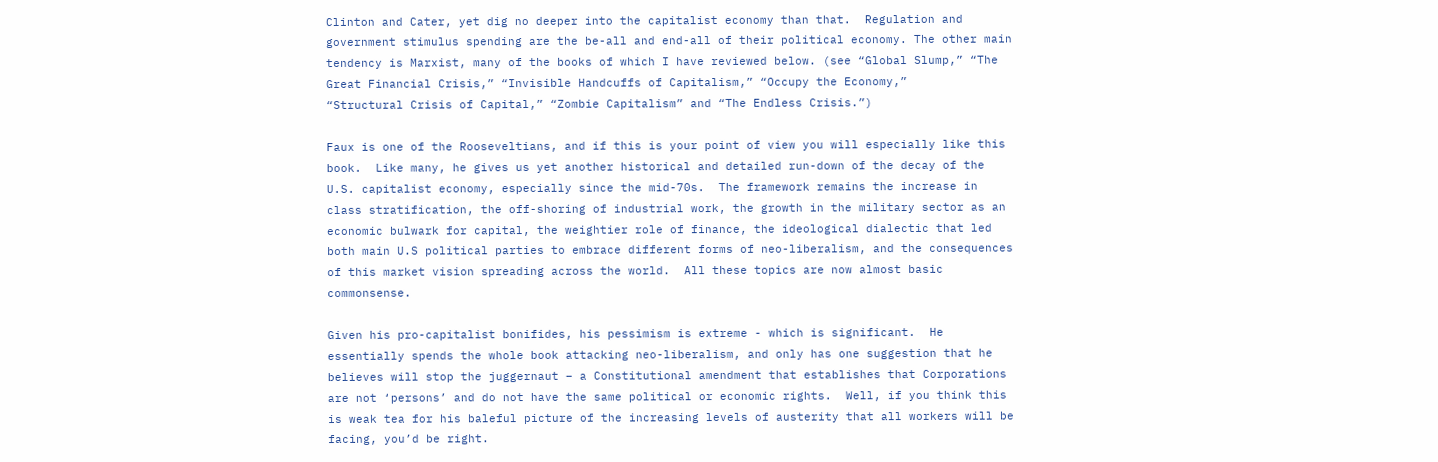Clinton and Cater, yet dig no deeper into the capitalist economy than that.  Regulation and government stimulus spending are the be-all and end-all of their political economy. The other main tendency is Marxist, many of the books of which I have reviewed below. (see “Global Slump,” “The Great Financial Crisis,” “Invisible Handcuffs of Capitalism,” “Occupy the Economy,”
“Structural Crisis of Capital,” “Zombie Capitalism” and “The Endless Crisis.”)

Faux is one of the Rooseveltians, and if this is your point of view you will especially like this book.  Like many, he gives us yet another historical and detailed run-down of the decay of the U.S. capitalist economy, especially since the mid-70s.  The framework remains the increase in class stratification, the off-shoring of industrial work, the growth in the military sector as an economic bulwark for capital, the weightier role of finance, the ideological dialectic that led both main U.S political parties to embrace different forms of neo-liberalism, and the consequences of this market vision spreading across the world.  All these topics are now almost basic commonsense.

Given his pro-capitalist bonifides, his pessimism is extreme - which is significant.  He essentially spends the whole book attacking neo-liberalism, and only has one suggestion that he believes will stop the juggernaut – a Constitutional amendment that establishes that Corporations are not ‘persons’ and do not have the same political or economic rights.  Well, if you think this is weak tea for his baleful picture of the increasing levels of austerity that all workers will be facing, you’d be right.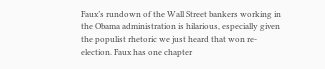Faux’s rundown of the Wall Street bankers working in the Obama administration is hilarious, especially given the populist rhetoric we just heard that won re-election. Faux has one chapter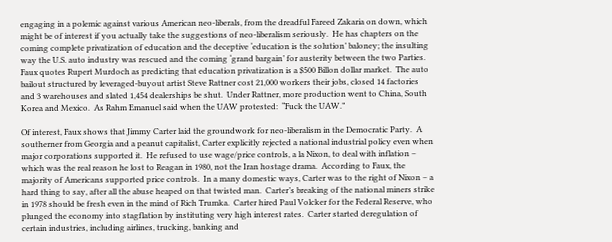engaging in a polemic against various American neo-liberals, from the dreadful Fareed Zakaria on down, which might be of interest if you actually take the suggestions of neo-liberalism seriously.  He has chapters on the coming complete privatization of education and the deceptive ‘education is the solution’ baloney; the insulting way the U.S. auto industry was rescued and the coming ‘grand bargain’ for austerity between the two Parties.  Faux quotes Rupert Murdoch as predicting that education privatization is a $500 Billon dollar market.  The auto bailout structured by leveraged-buyout artist Steve Rattner cost 21,000 workers their jobs, closed 14 factories and 3 warehouses and slated 1,454 dealerships be shut.  Under Rattner, more production went to China, South Korea and Mexico.  As Rahm Emanuel said when the UAW protested:  “Fuck the UAW.”

Of interest, Faux shows that Jimmy Carter laid the groundwork for neo-liberalism in the Democratic Party.  A southerner from Georgia and a peanut capitalist, Carter explicitly rejected a national industrial policy even when major corporations supported it.  He refused to use wage/price controls, a la Nixon, to deal with inflation – which was the real reason he lost to Reagan in 1980, not the Iran hostage drama.  According to Faux, the majority of Americans supported price controls.  In a many domestic ways, Carter was to the right of Nixon – a hard thing to say, after all the abuse heaped on that twisted man.  Carter’s breaking of the national miners strike in 1978 should be fresh even in the mind of Rich Trumka.  Carter hired Paul Volcker for the Federal Reserve, who plunged the economy into stagflation by instituting very high interest rates.  Carter started deregulation of certain industries, including airlines, trucking, banking and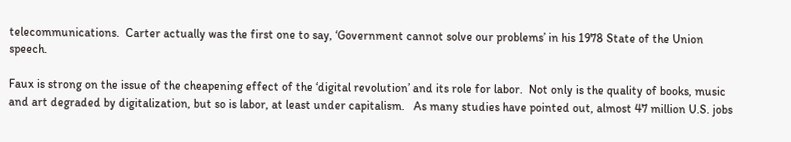telecommunications.  Carter actually was the first one to say, ‘Government cannot solve our problems’ in his 1978 State of the Union speech.

Faux is strong on the issue of the cheapening effect of the ‘digital revolution’ and its role for labor.  Not only is the quality of books, music and art degraded by digitalization, but so is labor, at least under capitalism.   As many studies have pointed out, almost 47 million U.S. jobs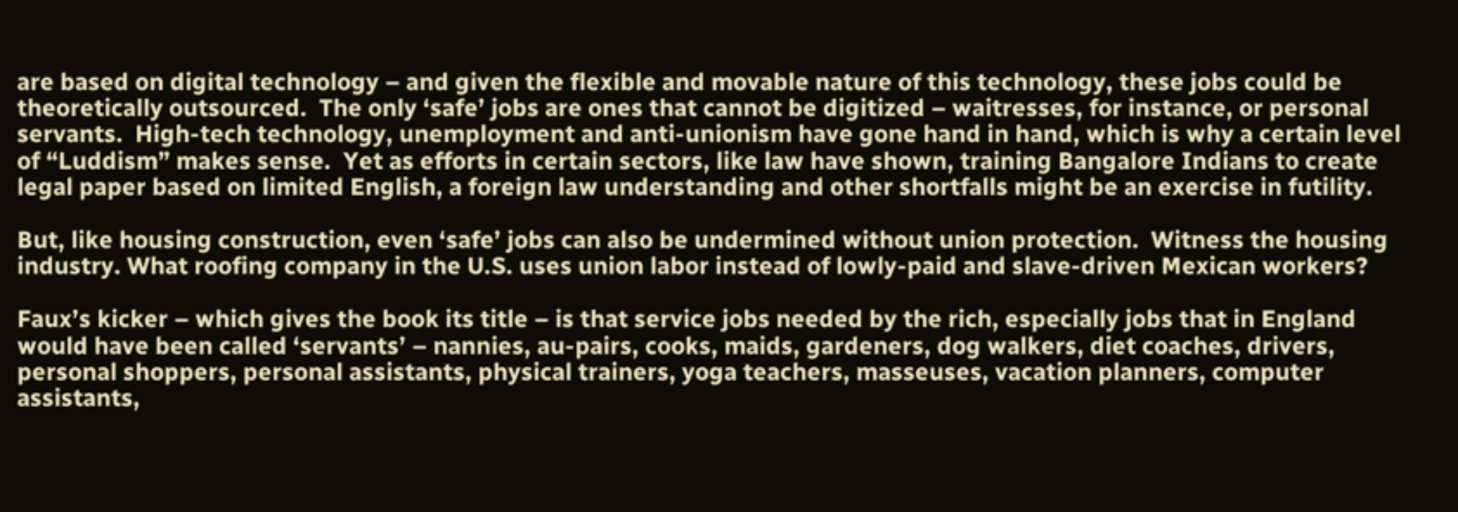are based on digital technology – and given the flexible and movable nature of this technology, these jobs could be theoretically outsourced.  The only ‘safe’ jobs are ones that cannot be digitized – waitresses, for instance, or personal servants.  High-tech technology, unemployment and anti-unionism have gone hand in hand, which is why a certain level of “Luddism” makes sense.  Yet as efforts in certain sectors, like law have shown, training Bangalore Indians to create legal paper based on limited English, a foreign law understanding and other shortfalls might be an exercise in futility.

But, like housing construction, even ‘safe’ jobs can also be undermined without union protection.  Witness the housing industry. What roofing company in the U.S. uses union labor instead of lowly-paid and slave-driven Mexican workers?

Faux’s kicker – which gives the book its title – is that service jobs needed by the rich, especially jobs that in England would have been called ‘servants’ – nannies, au-pairs, cooks, maids, gardeners, dog walkers, diet coaches, drivers, personal shoppers, personal assistants, physical trainers, yoga teachers, masseuses, vacation planners, computer assistants,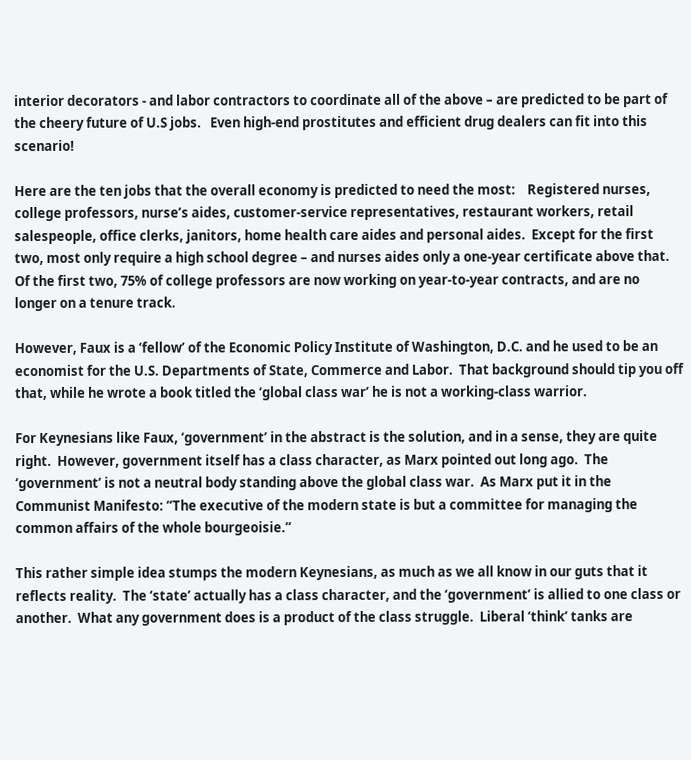interior decorators - and labor contractors to coordinate all of the above – are predicted to be part of the cheery future of U.S jobs.   Even high-end prostitutes and efficient drug dealers can fit into this scenario!

Here are the ten jobs that the overall economy is predicted to need the most:    Registered nurses, college professors, nurse’s aides, customer-service representatives, restaurant workers, retail salespeople, office clerks, janitors, home health care aides and personal aides.  Except for the first two, most only require a high school degree – and nurses aides only a one-year certificate above that.   Of the first two, 75% of college professors are now working on year-to-year contracts, and are no longer on a tenure track.

However, Faux is a ‘fellow’ of the Economic Policy Institute of Washington, D.C. and he used to be an economist for the U.S. Departments of State, Commerce and Labor.  That background should tip you off that, while he wrote a book titled the ‘global class war’ he is not a working-class warrior.

For Keynesians like Faux, ‘government’ in the abstract is the solution, and in a sense, they are quite right.  However, government itself has a class character, as Marx pointed out long ago.  The ‘government’ is not a neutral body standing above the global class war.  As Marx put it in the Communist Manifesto: “The executive of the modern state is but a committee for managing the common affairs of the whole bourgeoisie.”

This rather simple idea stumps the modern Keynesians, as much as we all know in our guts that it reflects reality.  The ‘state’ actually has a class character, and the ‘government’ is allied to one class or another.  What any government does is a product of the class struggle.  Liberal ‘think’ tanks are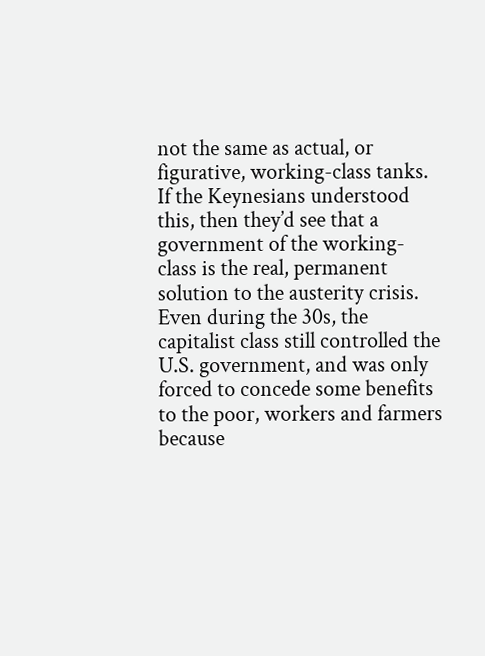not the same as actual, or figurative, working-class tanks. If the Keynesians understood this, then they’d see that a government of the working-class is the real, permanent solution to the austerity crisis.  Even during the 30s, the capitalist class still controlled the U.S. government, and was only forced to concede some benefits to the poor, workers and farmers because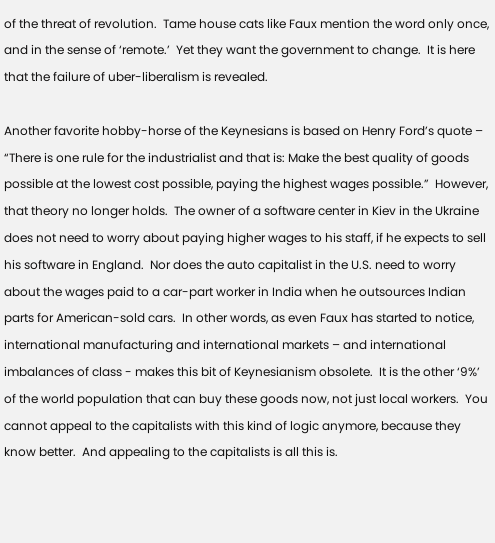of the threat of revolution.  Tame house cats like Faux mention the word only once, and in the sense of ‘remote.’  Yet they want the government to change.  It is here that the failure of uber-liberalism is revealed.

Another favorite hobby-horse of the Keynesians is based on Henry Ford’s quote – “There is one rule for the industrialist and that is: Make the best quality of goods possible at the lowest cost possible, paying the highest wages possible.”  However, that theory no longer holds.  The owner of a software center in Kiev in the Ukraine does not need to worry about paying higher wages to his staff, if he expects to sell his software in England.  Nor does the auto capitalist in the U.S. need to worry about the wages paid to a car-part worker in India when he outsources Indian parts for American-sold cars.  In other words, as even Faux has started to notice, international manufacturing and international markets – and international imbalances of class - makes this bit of Keynesianism obsolete.  It is the other ‘9%’ of the world population that can buy these goods now, not just local workers.  You cannot appeal to the capitalists with this kind of logic anymore, because they know better.  And appealing to the capitalists is all this is.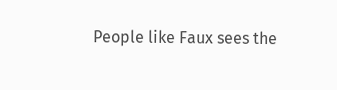People like Faux sees the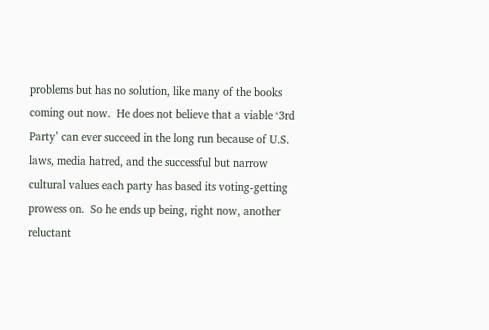problems but has no solution, like many of the books coming out now.  He does not believe that a viable ‘3rd Party’ can ever succeed in the long run because of U.S. laws, media hatred, and the successful but narrow cultural values each party has based its voting-getting prowess on.  So he ends up being, right now, another reluctant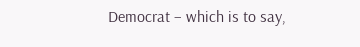Democrat – which is to say,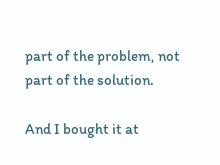part of the problem, not part of the solution.

And I bought it at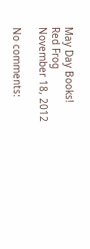May Day Books!
Red Frog
November 18, 2012

No comments: